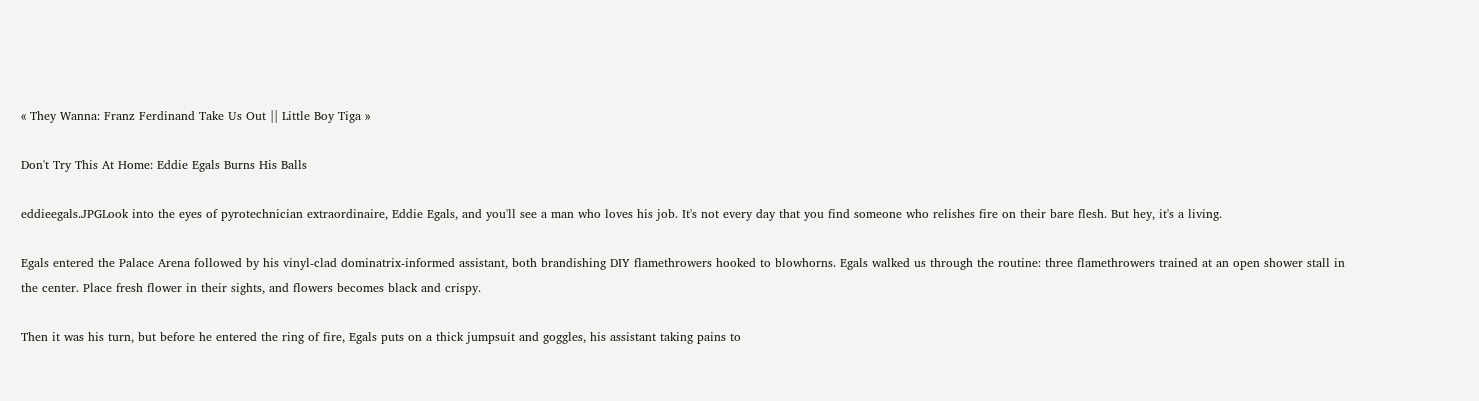« They Wanna: Franz Ferdinand Take Us Out || Little Boy Tiga »

Don't Try This At Home: Eddie Egals Burns His Balls

eddieegals.JPGLook into the eyes of pyrotechnician extraordinaire, Eddie Egals, and you'll see a man who loves his job. It's not every day that you find someone who relishes fire on their bare flesh. But hey, it's a living.

Egals entered the Palace Arena followed by his vinyl-clad dominatrix-informed assistant, both brandishing DIY flamethrowers hooked to blowhorns. Egals walked us through the routine: three flamethrowers trained at an open shower stall in the center. Place fresh flower in their sights, and flowers becomes black and crispy.

Then it was his turn, but before he entered the ring of fire, Egals puts on a thick jumpsuit and goggles, his assistant taking pains to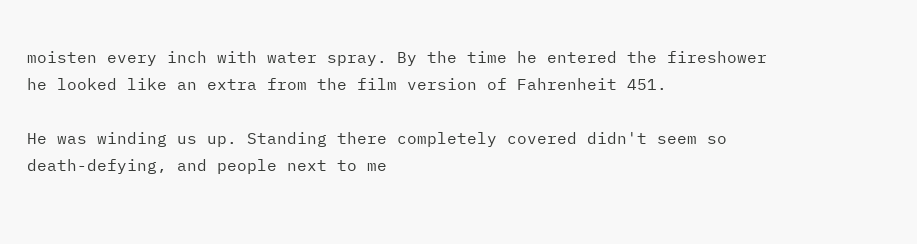moisten every inch with water spray. By the time he entered the fireshower he looked like an extra from the film version of Fahrenheit 451.

He was winding us up. Standing there completely covered didn't seem so death-defying, and people next to me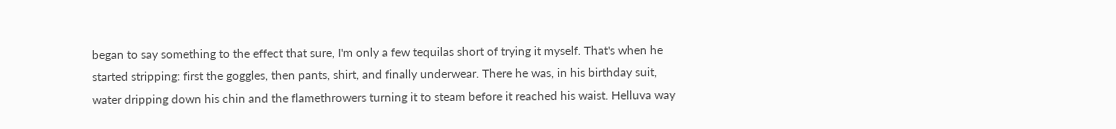began to say something to the effect that sure, I'm only a few tequilas short of trying it myself. That's when he started stripping: first the goggles, then pants, shirt, and finally underwear. There he was, in his birthday suit, water dripping down his chin and the flamethrowers turning it to steam before it reached his waist. Helluva way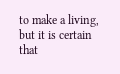to make a living, but it is certain that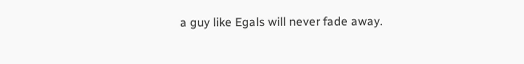a guy like Egals will never fade away.